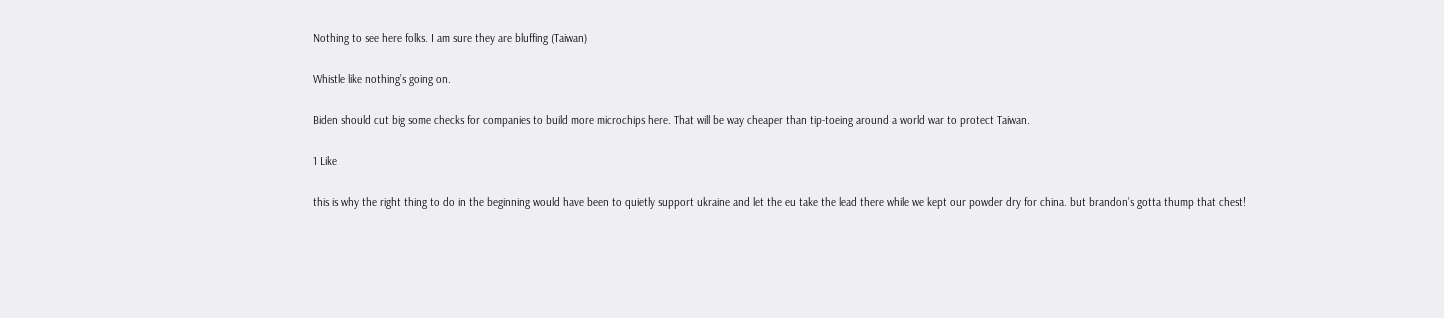Nothing to see here folks. I am sure they are bluffing (Taiwan)

Whistle like nothing’s going on.

Biden should cut big some checks for companies to build more microchips here. That will be way cheaper than tip-toeing around a world war to protect Taiwan.

1 Like

this is why the right thing to do in the beginning would have been to quietly support ukraine and let the eu take the lead there while we kept our powder dry for china. but brandon’s gotta thump that chest!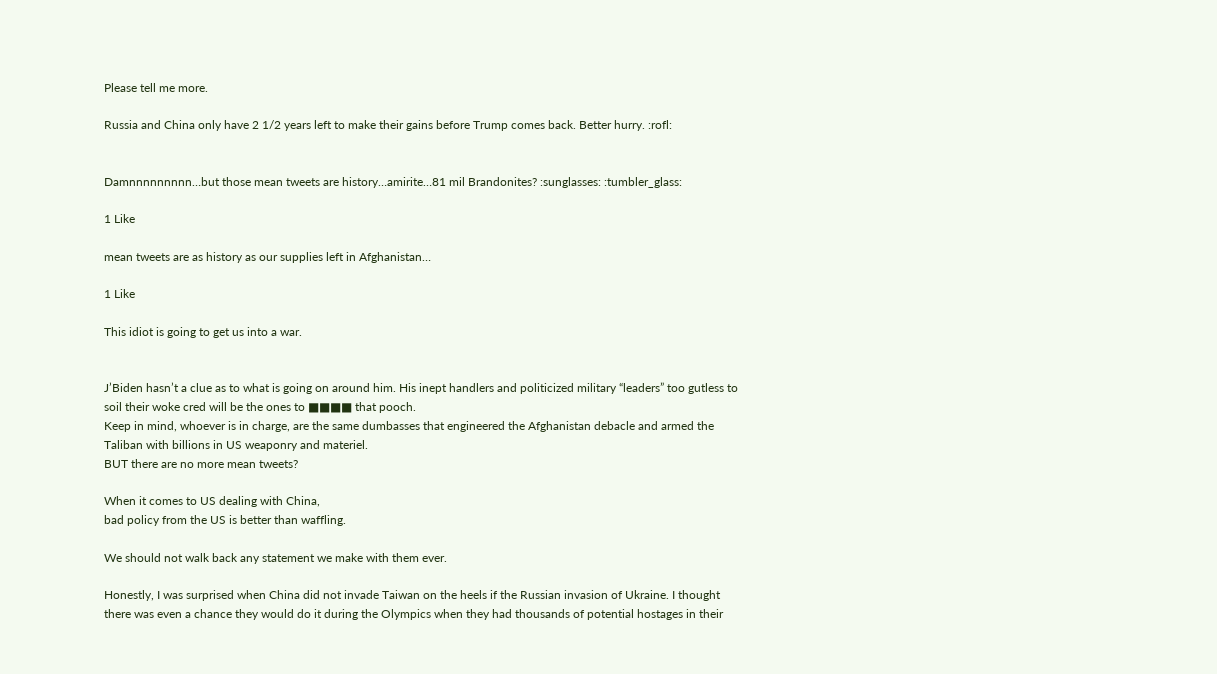Please tell me more.

Russia and China only have 2 1/2 years left to make their gains before Trump comes back. Better hurry. :rofl:


Damnnnnnnnnn…but those mean tweets are history…amirite…81 mil Brandonites? :sunglasses: :tumbler_glass:

1 Like

mean tweets are as history as our supplies left in Afghanistan…

1 Like

This idiot is going to get us into a war.


J’Biden hasn’t a clue as to what is going on around him. His inept handlers and politicized military “leaders” too gutless to soil their woke cred will be the ones to ■■■■ that pooch.
Keep in mind, whoever is in charge, are the same dumbasses that engineered the Afghanistan debacle and armed the Taliban with billions in US weaponry and materiel.
BUT there are no more mean tweets?

When it comes to US dealing with China,
bad policy from the US is better than waffling.

We should not walk back any statement we make with them ever.

Honestly, I was surprised when China did not invade Taiwan on the heels if the Russian invasion of Ukraine. I thought there was even a chance they would do it during the Olympics when they had thousands of potential hostages in their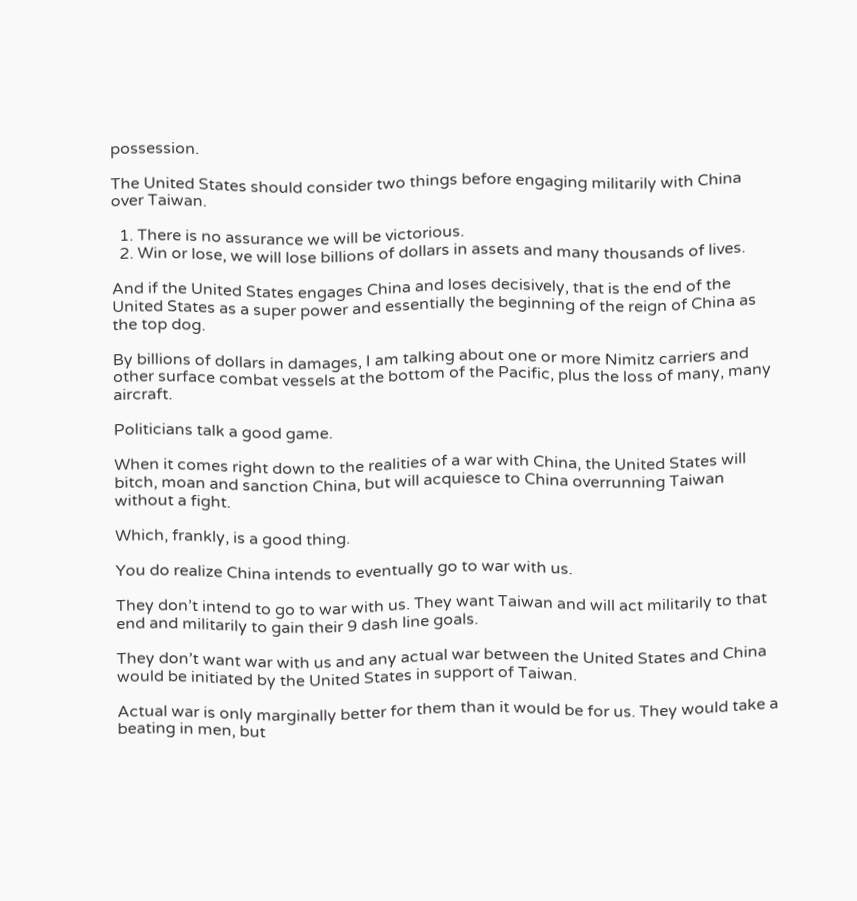possession.

The United States should consider two things before engaging militarily with China over Taiwan.

  1. There is no assurance we will be victorious.
  2. Win or lose, we will lose billions of dollars in assets and many thousands of lives.

And if the United States engages China and loses decisively, that is the end of the United States as a super power and essentially the beginning of the reign of China as the top dog.

By billions of dollars in damages, I am talking about one or more Nimitz carriers and other surface combat vessels at the bottom of the Pacific, plus the loss of many, many aircraft.

Politicians talk a good game.

When it comes right down to the realities of a war with China, the United States will bitch, moan and sanction China, but will acquiesce to China overrunning Taiwan without a fight.

Which, frankly, is a good thing.

You do realize China intends to eventually go to war with us.

They don’t intend to go to war with us. They want Taiwan and will act militarily to that end and militarily to gain their 9 dash line goals.

They don’t want war with us and any actual war between the United States and China would be initiated by the United States in support of Taiwan.

Actual war is only marginally better for them than it would be for us. They would take a beating in men, but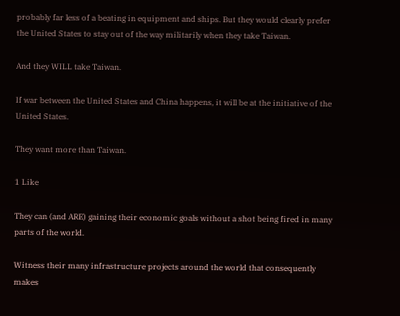probably far less of a beating in equipment and ships. But they would clearly prefer the United States to stay out of the way militarily when they take Taiwan.

And they WILL take Taiwan.

If war between the United States and China happens, it will be at the initiative of the United States.

They want more than Taiwan.

1 Like

They can (and ARE) gaining their economic goals without a shot being fired in many parts of the world.

Witness their many infrastructure projects around the world that consequently makes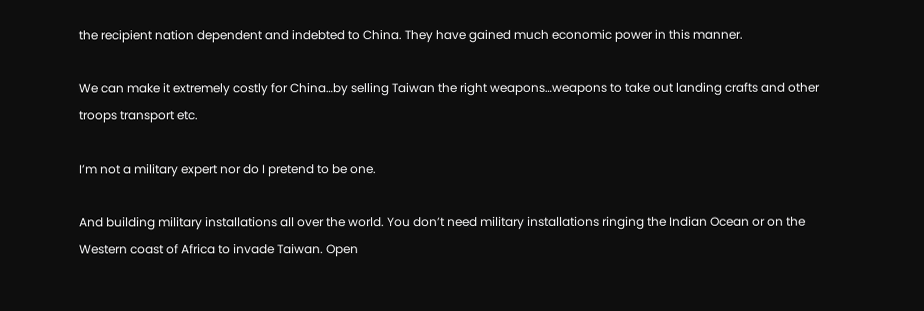the recipient nation dependent and indebted to China. They have gained much economic power in this manner.

We can make it extremely costly for China…by selling Taiwan the right weapons…weapons to take out landing crafts and other troops transport etc.

I’m not a military expert nor do I pretend to be one.

And building military installations all over the world. You don’t need military installations ringing the Indian Ocean or on the Western coast of Africa to invade Taiwan. Open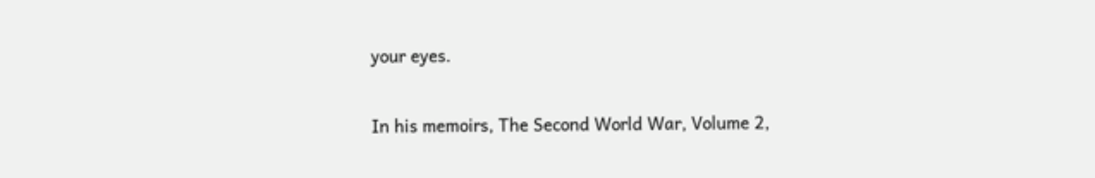your eyes.

In his memoirs, The Second World War, Volume 2,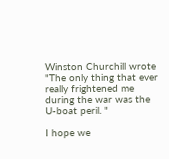Winston Churchill wrote
"The only thing that ever really frightened me during the war was the U-boat peril. "

I hope we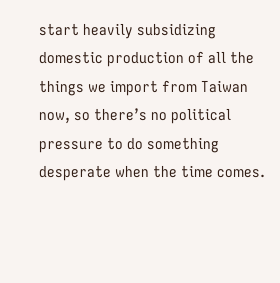start heavily subsidizing domestic production of all the things we import from Taiwan now, so there’s no political pressure to do something desperate when the time comes.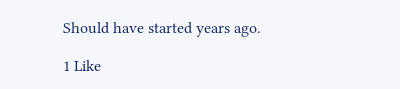Should have started years ago.

1 Like